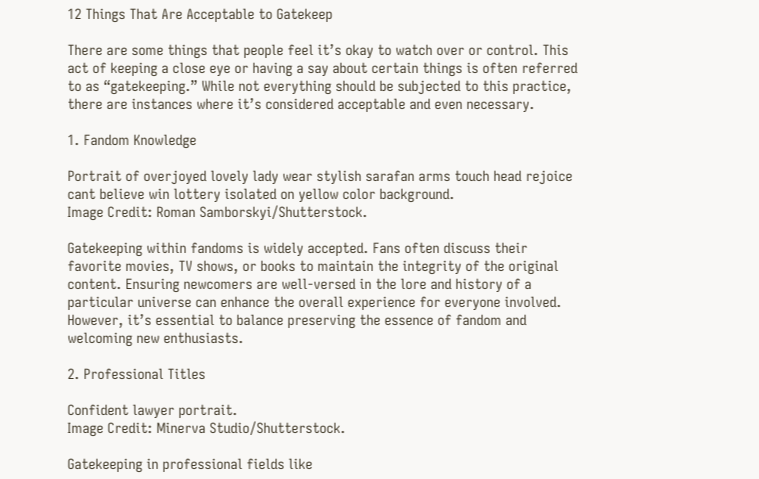12 Things That Are Acceptable to Gatekeep

There are some things that people feel it’s okay to watch over or control. This act of keeping a close eye or having a say about certain things is often referred to as “gatekeeping.” While not everything should be subjected to this practice, there are instances where it’s considered acceptable and even necessary.

1. Fandom Knowledge

Portrait of overjoyed lovely lady wear stylish sarafan arms touch head rejoice cant believe win lottery isolated on yellow color background.
Image Credit: Roman Samborskyi/Shutterstock.

Gatekeeping within fandoms is widely accepted. Fans often discuss their favorite movies, TV shows, or books to maintain the integrity of the original content. Ensuring newcomers are well-versed in the lore and history of a particular universe can enhance the overall experience for everyone involved. However, it’s essential to balance preserving the essence of fandom and welcoming new enthusiasts.

2. Professional Titles

Confident lawyer portrait.
Image Credit: Minerva Studio/Shutterstock.

Gatekeeping in professional fields like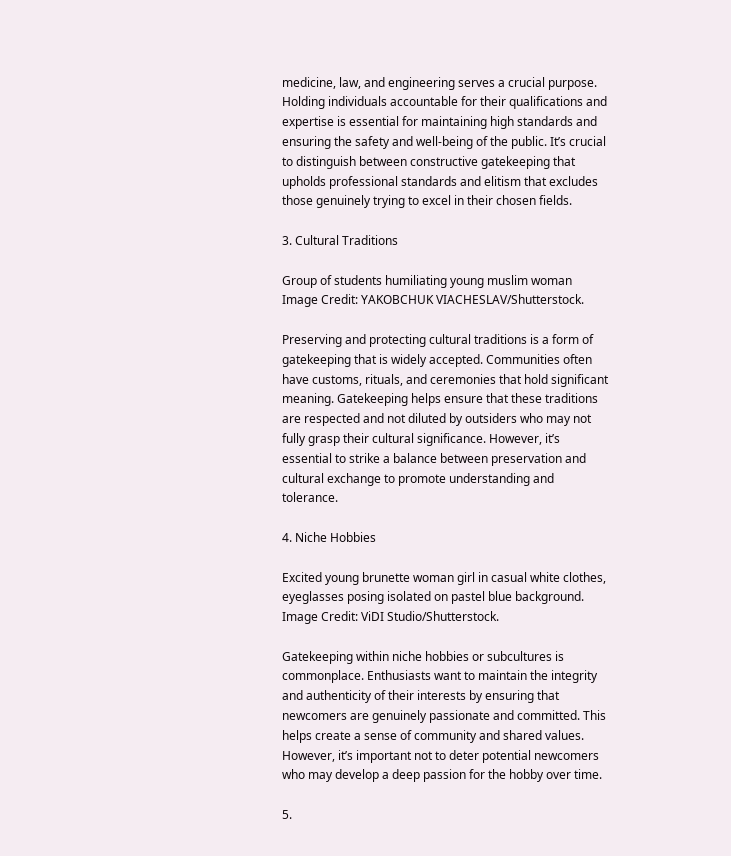medicine, law, and engineering serves a crucial purpose. Holding individuals accountable for their qualifications and expertise is essential for maintaining high standards and ensuring the safety and well-being of the public. It’s crucial to distinguish between constructive gatekeeping that upholds professional standards and elitism that excludes those genuinely trying to excel in their chosen fields.

3. Cultural Traditions

Group of students humiliating young muslim woman
Image Credit: YAKOBCHUK VIACHESLAV/Shutterstock.

Preserving and protecting cultural traditions is a form of gatekeeping that is widely accepted. Communities often have customs, rituals, and ceremonies that hold significant meaning. Gatekeeping helps ensure that these traditions are respected and not diluted by outsiders who may not fully grasp their cultural significance. However, it’s essential to strike a balance between preservation and cultural exchange to promote understanding and tolerance.

4. Niche Hobbies

Excited young brunette woman girl in casual white clothes, eyeglasses posing isolated on pastel blue background.
Image Credit: ViDI Studio/Shutterstock.

Gatekeeping within niche hobbies or subcultures is commonplace. Enthusiasts want to maintain the integrity and authenticity of their interests by ensuring that newcomers are genuinely passionate and committed. This helps create a sense of community and shared values. However, it’s important not to deter potential newcomers who may develop a deep passion for the hobby over time.

5.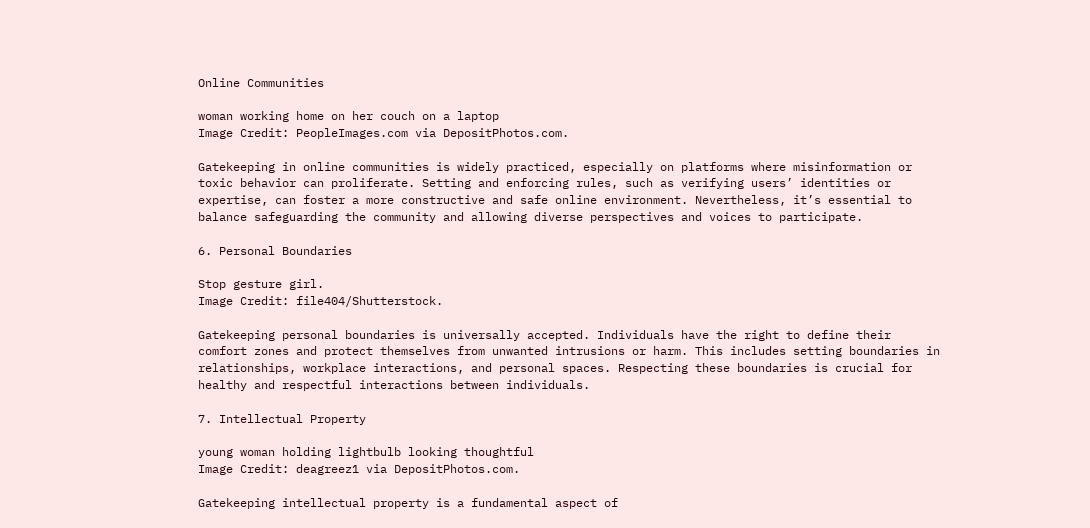Online Communities

woman working home on her couch on a laptop
Image Credit: PeopleImages.com via DepositPhotos.com.

Gatekeeping in online communities is widely practiced, especially on platforms where misinformation or toxic behavior can proliferate. Setting and enforcing rules, such as verifying users’ identities or expertise, can foster a more constructive and safe online environment. Nevertheless, it’s essential to balance safeguarding the community and allowing diverse perspectives and voices to participate.

6. Personal Boundaries

Stop gesture girl.
Image Credit: file404/Shutterstock.

Gatekeeping personal boundaries is universally accepted. Individuals have the right to define their comfort zones and protect themselves from unwanted intrusions or harm. This includes setting boundaries in relationships, workplace interactions, and personal spaces. Respecting these boundaries is crucial for healthy and respectful interactions between individuals.

7. Intellectual Property

young woman holding lightbulb looking thoughtful
Image Credit: deagreez1 via DepositPhotos.com.

Gatekeeping intellectual property is a fundamental aspect of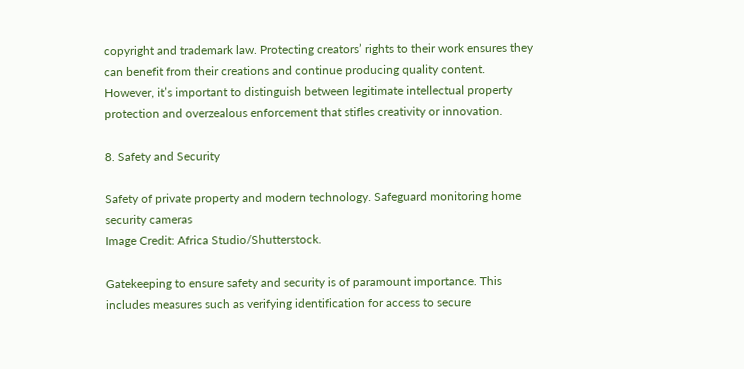copyright and trademark law. Protecting creators’ rights to their work ensures they can benefit from their creations and continue producing quality content. However, it’s important to distinguish between legitimate intellectual property protection and overzealous enforcement that stifles creativity or innovation.

8. Safety and Security

Safety of private property and modern technology. Safeguard monitoring home security cameras
Image Credit: Africa Studio/Shutterstock.

Gatekeeping to ensure safety and security is of paramount importance. This includes measures such as verifying identification for access to secure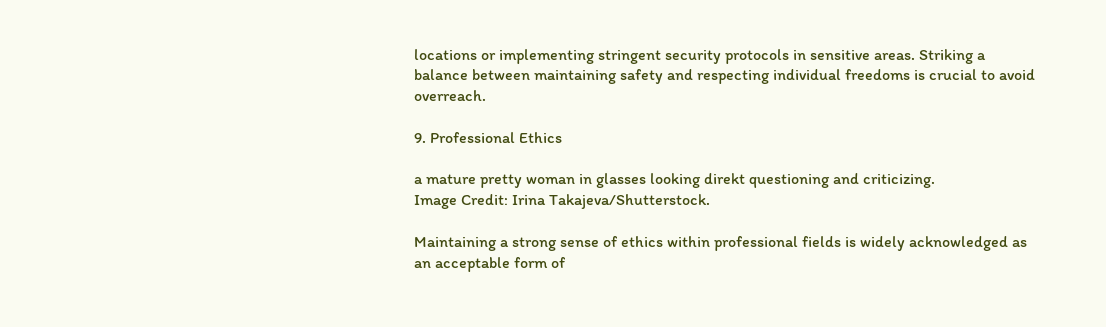locations or implementing stringent security protocols in sensitive areas. Striking a balance between maintaining safety and respecting individual freedoms is crucial to avoid overreach.

9. Professional Ethics

a mature pretty woman in glasses looking direkt questioning and criticizing.
Image Credit: Irina Takajeva/Shutterstock.

Maintaining a strong sense of ethics within professional fields is widely acknowledged as an acceptable form of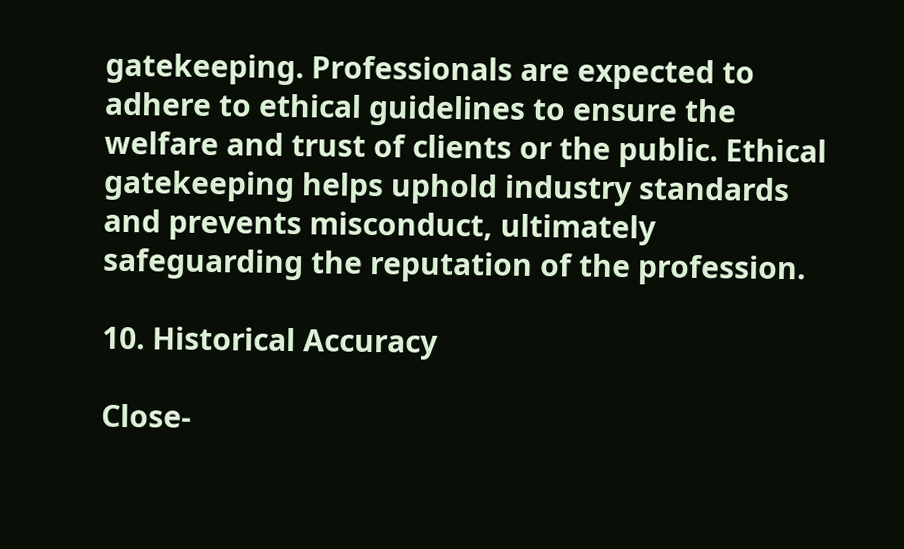gatekeeping. Professionals are expected to adhere to ethical guidelines to ensure the welfare and trust of clients or the public. Ethical gatekeeping helps uphold industry standards and prevents misconduct, ultimately safeguarding the reputation of the profession.

10. Historical Accuracy

Close-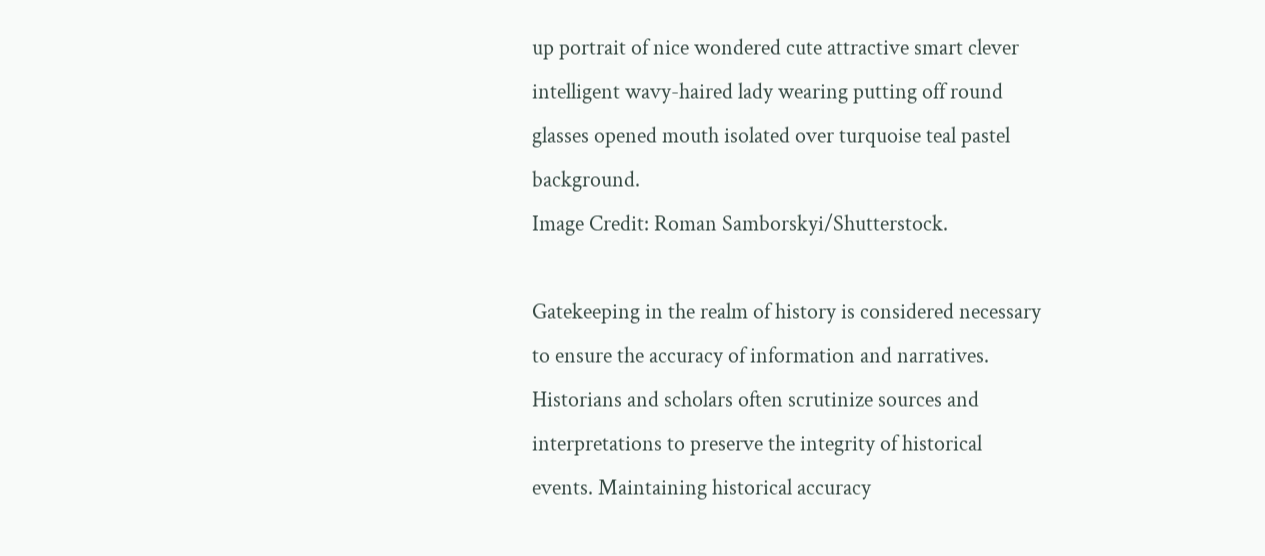up portrait of nice wondered cute attractive smart clever intelligent wavy-haired lady wearing putting off round glasses opened mouth isolated over turquoise teal pastel background.
Image Credit: Roman Samborskyi/Shutterstock.

Gatekeeping in the realm of history is considered necessary to ensure the accuracy of information and narratives. Historians and scholars often scrutinize sources and interpretations to preserve the integrity of historical events. Maintaining historical accuracy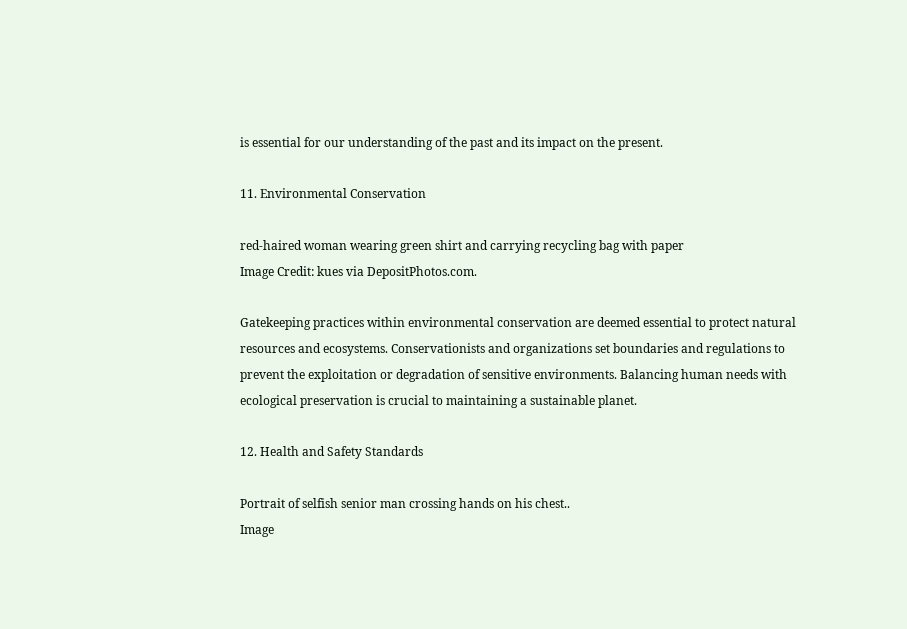is essential for our understanding of the past and its impact on the present.

11. Environmental Conservation

red-haired woman wearing green shirt and carrying recycling bag with paper
Image Credit: kues via DepositPhotos.com.

Gatekeeping practices within environmental conservation are deemed essential to protect natural resources and ecosystems. Conservationists and organizations set boundaries and regulations to prevent the exploitation or degradation of sensitive environments. Balancing human needs with ecological preservation is crucial to maintaining a sustainable planet.

12. Health and Safety Standards

Portrait of selfish senior man crossing hands on his chest..
Image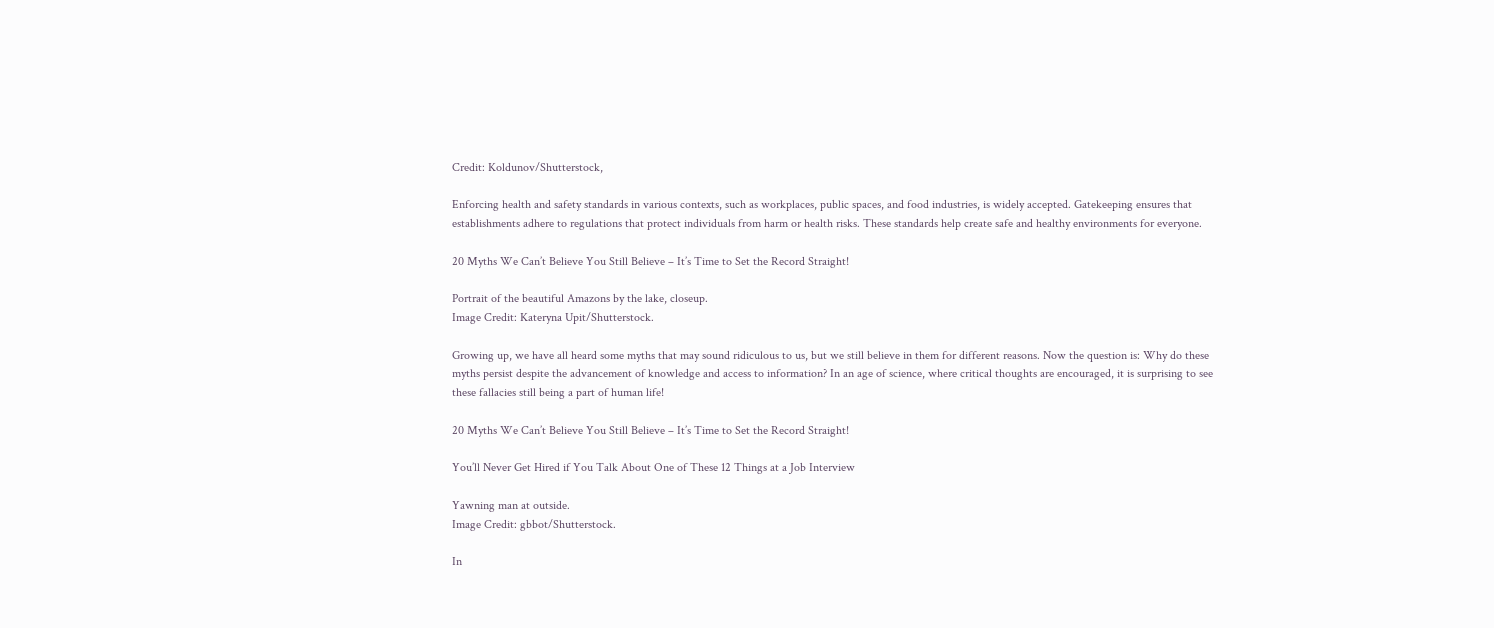Credit: Koldunov/Shutterstock,

Enforcing health and safety standards in various contexts, such as workplaces, public spaces, and food industries, is widely accepted. Gatekeeping ensures that establishments adhere to regulations that protect individuals from harm or health risks. These standards help create safe and healthy environments for everyone.

20 Myths We Can’t Believe You Still Believe – It’s Time to Set the Record Straight!

Portrait of the beautiful Amazons by the lake, closeup.
Image Credit: Kateryna Upit/Shutterstock.

Growing up, we have all heard some myths that may sound ridiculous to us, but we still believe in them for different reasons. Now the question is: Why do these myths persist despite the advancement of knowledge and access to information? In an age of science, where critical thoughts are encouraged, it is surprising to see these fallacies still being a part of human life!

20 Myths We Can’t Believe You Still Believe – It’s Time to Set the Record Straight!

You’ll Never Get Hired if You Talk About One of These 12 Things at a Job Interview

Yawning man at outside.
Image Credit: gbbot/Shutterstock.

In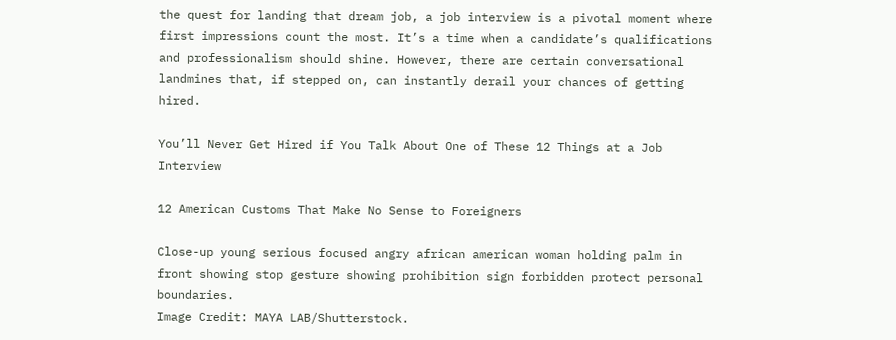the quest for landing that dream job, a job interview is a pivotal moment where first impressions count the most. It’s a time when a candidate’s qualifications and professionalism should shine. However, there are certain conversational landmines that, if stepped on, can instantly derail your chances of getting hired.

You’ll Never Get Hired if You Talk About One of These 12 Things at a Job Interview

12 American Customs That Make No Sense to Foreigners

Close-up young serious focused angry african american woman holding palm in front showing stop gesture showing prohibition sign forbidden protect personal boundaries.
Image Credit: MAYA LAB/Shutterstock.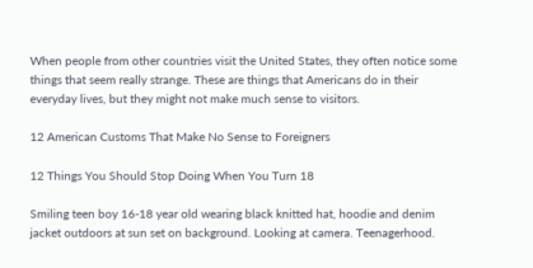When people from other countries visit the United States, they often notice some things that seem really strange. These are things that Americans do in their everyday lives, but they might not make much sense to visitors.

12 American Customs That Make No Sense to Foreigners

12 Things You Should Stop Doing When You Turn 18

Smiling teen boy 16-18 year old wearing black knitted hat, hoodie and denim jacket outdoors at sun set on background. Looking at camera. Teenagerhood.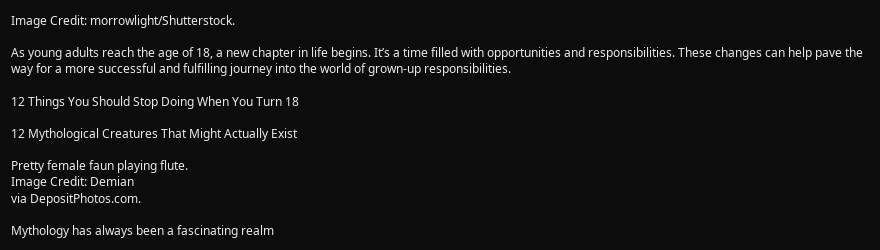Image Credit: morrowlight/Shutterstock.

As young adults reach the age of 18, a new chapter in life begins. It’s a time filled with opportunities and responsibilities. These changes can help pave the way for a more successful and fulfilling journey into the world of grown-up responsibilities.

12 Things You Should Stop Doing When You Turn 18

12 Mythological Creatures That Might Actually Exist

Pretty female faun playing flute.
Image Credit: Demian
via DepositPhotos.com.

Mythology has always been a fascinating realm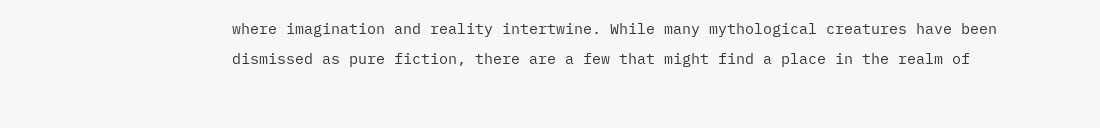where imagination and reality intertwine. While many mythological creatures have been dismissed as pure fiction, there are a few that might find a place in the realm of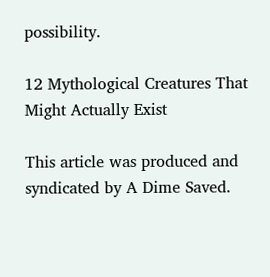possibility.

12 Mythological Creatures That Might Actually Exist

This article was produced and syndicated by A Dime Saved.